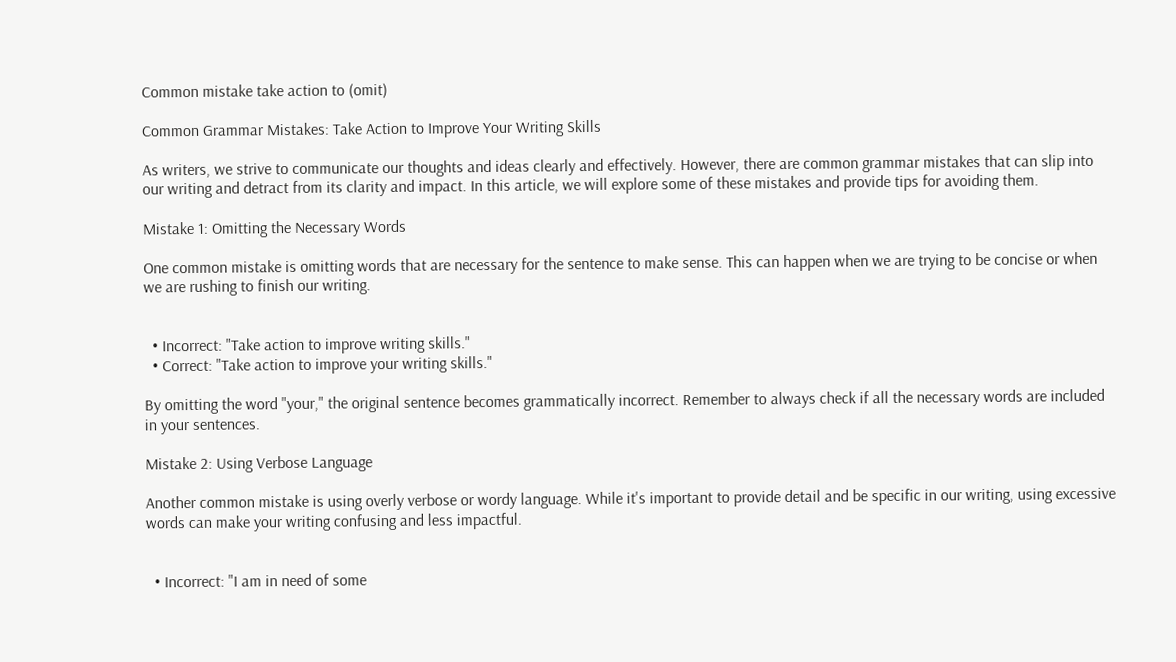Common mistake take action to (omit)

Common Grammar Mistakes: Take Action to Improve Your Writing Skills

As writers, we strive to communicate our thoughts and ideas clearly and effectively. However, there are common grammar mistakes that can slip into our writing and detract from its clarity and impact. In this article, we will explore some of these mistakes and provide tips for avoiding them.

Mistake 1: Omitting the Necessary Words

One common mistake is omitting words that are necessary for the sentence to make sense. This can happen when we are trying to be concise or when we are rushing to finish our writing.


  • Incorrect: "Take action to improve writing skills."
  • Correct: "Take action to improve your writing skills."

By omitting the word "your," the original sentence becomes grammatically incorrect. Remember to always check if all the necessary words are included in your sentences.

Mistake 2: Using Verbose Language

Another common mistake is using overly verbose or wordy language. While it's important to provide detail and be specific in our writing, using excessive words can make your writing confusing and less impactful.


  • Incorrect: "I am in need of some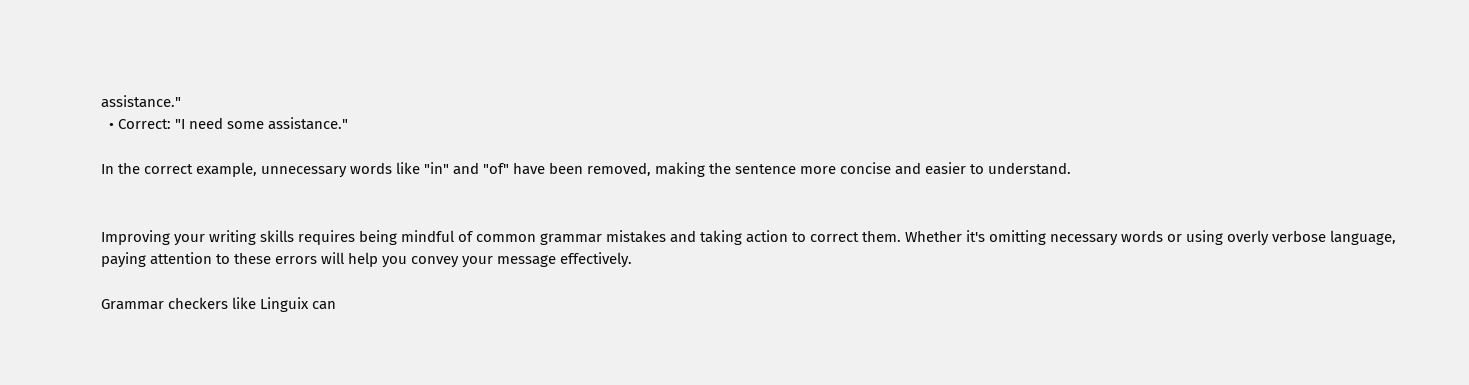assistance."
  • Correct: "I need some assistance."

In the correct example, unnecessary words like "in" and "of" have been removed, making the sentence more concise and easier to understand.


Improving your writing skills requires being mindful of common grammar mistakes and taking action to correct them. Whether it's omitting necessary words or using overly verbose language, paying attention to these errors will help you convey your message effectively.

Grammar checkers like Linguix can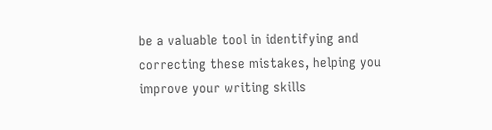be a valuable tool in identifying and correcting these mistakes, helping you improve your writing skills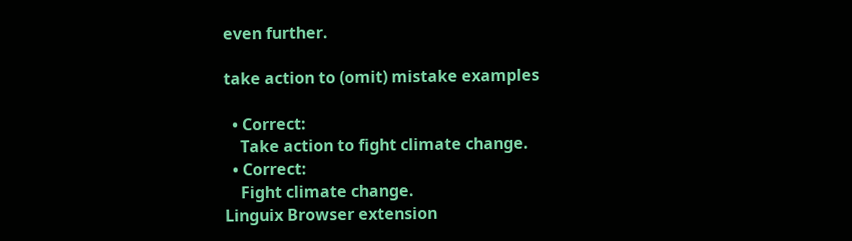even further.

take action to (omit) mistake examples

  • Correct:
    Take action to fight climate change.
  • Correct:
    Fight climate change.
Linguix Browser extension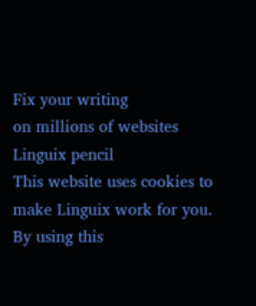Fix your writing
on millions of websites
Linguix pencil
This website uses cookies to make Linguix work for you. By using this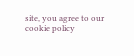site, you agree to our cookie policy